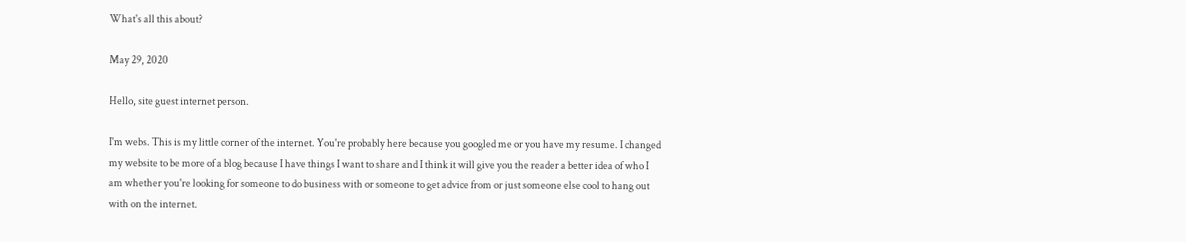What's all this about?

May 29, 2020

Hello, site guest internet person.

I'm webs. This is my little corner of the internet. You're probably here because you googled me or you have my resume. I changed my website to be more of a blog because I have things I want to share and I think it will give you the reader a better idea of who I am whether you're looking for someone to do business with or someone to get advice from or just someone else cool to hang out with on the internet.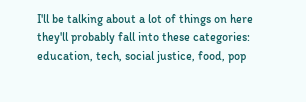I'll be talking about a lot of things on here they'll probably fall into these categories: education, tech, social justice, food, pop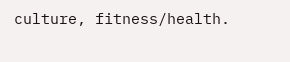culture, fitness/health.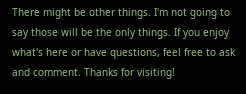There might be other things. I'm not going to say those will be the only things. If you enjoy what's here or have questions, feel free to ask and comment. Thanks for visiting!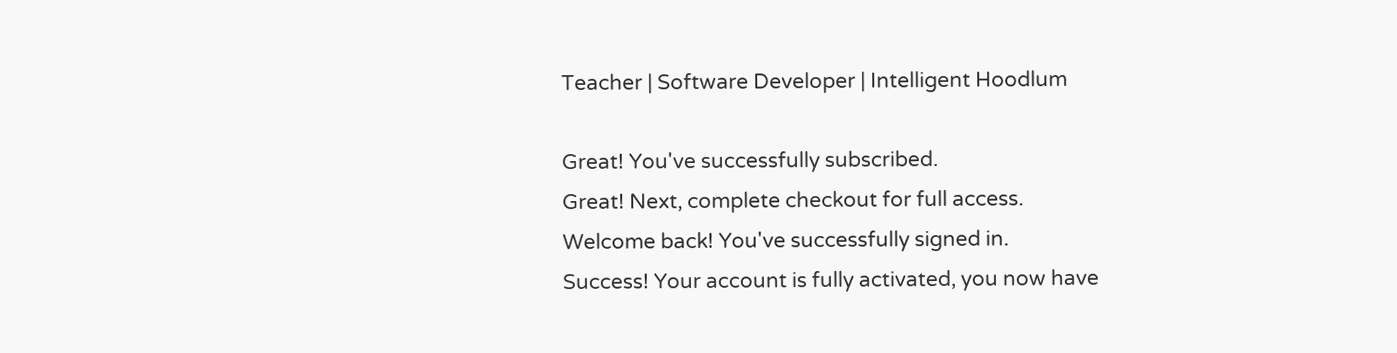Teacher | Software Developer | Intelligent Hoodlum

Great! You've successfully subscribed.
Great! Next, complete checkout for full access.
Welcome back! You've successfully signed in.
Success! Your account is fully activated, you now have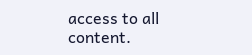access to all content.